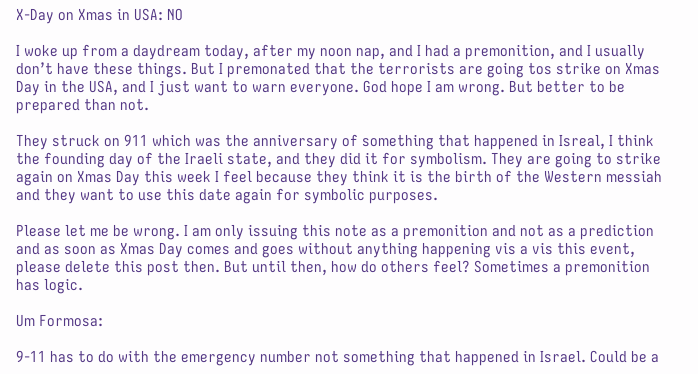X-Day on Xmas in USA: NO

I woke up from a daydream today, after my noon nap, and I had a premonition, and I usually don’t have these things. But I premonated that the terrorists are going tos strike on Xmas Day in the USA, and I just want to warn everyone. God hope I am wrong. But better to be prepared than not.

They struck on 911 which was the anniversary of something that happened in Isreal, I think the founding day of the Iraeli state, and they did it for symbolism. They are going to strike again on Xmas Day this week I feel because they think it is the birth of the Western messiah and they want to use this date again for symbolic purposes.

Please let me be wrong. I am only issuing this note as a premonition and not as a prediction and as soon as Xmas Day comes and goes without anything happening vis a vis this event, please delete this post then. But until then, how do others feel? Sometimes a premonition has logic.

Um Formosa:

9-11 has to do with the emergency number not something that happened in Israel. Could be a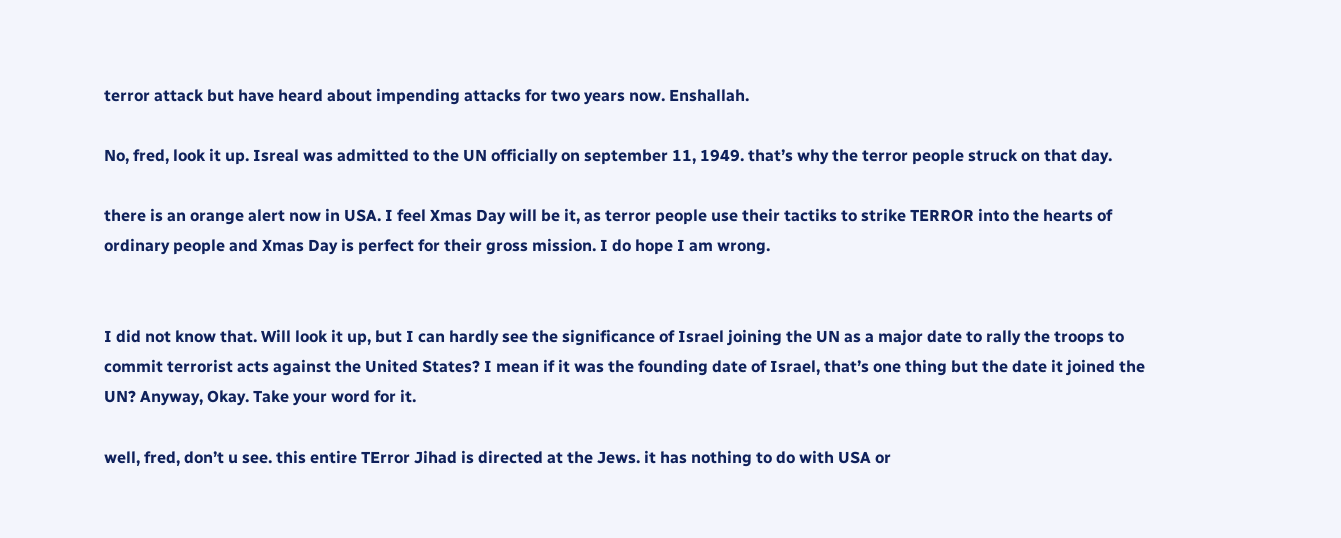terror attack but have heard about impending attacks for two years now. Enshallah.

No, fred, look it up. Isreal was admitted to the UN officially on september 11, 1949. that’s why the terror people struck on that day.

there is an orange alert now in USA. I feel Xmas Day will be it, as terror people use their tactiks to strike TERROR into the hearts of ordinary people and Xmas Day is perfect for their gross mission. I do hope I am wrong.


I did not know that. Will look it up, but I can hardly see the significance of Israel joining the UN as a major date to rally the troops to commit terrorist acts against the United States? I mean if it was the founding date of Israel, that’s one thing but the date it joined the UN? Anyway, Okay. Take your word for it.

well, fred, don’t u see. this entire TError Jihad is directed at the Jews. it has nothing to do with USA or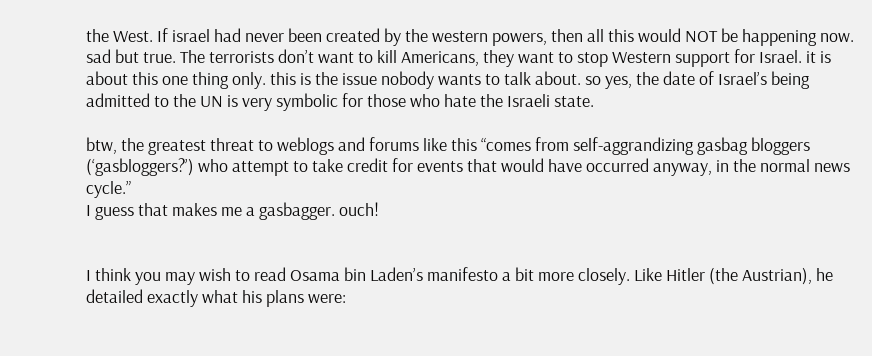the West. If israel had never been created by the western powers, then all this would NOT be happening now. sad but true. The terrorists don’t want to kill Americans, they want to stop Western support for Israel. it is about this one thing only. this is the issue nobody wants to talk about. so yes, the date of Israel’s being admitted to the UN is very symbolic for those who hate the Israeli state.

btw, the greatest threat to weblogs and forums like this “comes from self-aggrandizing gasbag bloggers (‘gasbloggers?’) who attempt to take credit for events that would have occurred anyway, in the normal news cycle.”
I guess that makes me a gasbagger. ouch!


I think you may wish to read Osama bin Laden’s manifesto a bit more closely. Like Hitler (the Austrian), he detailed exactly what his plans were: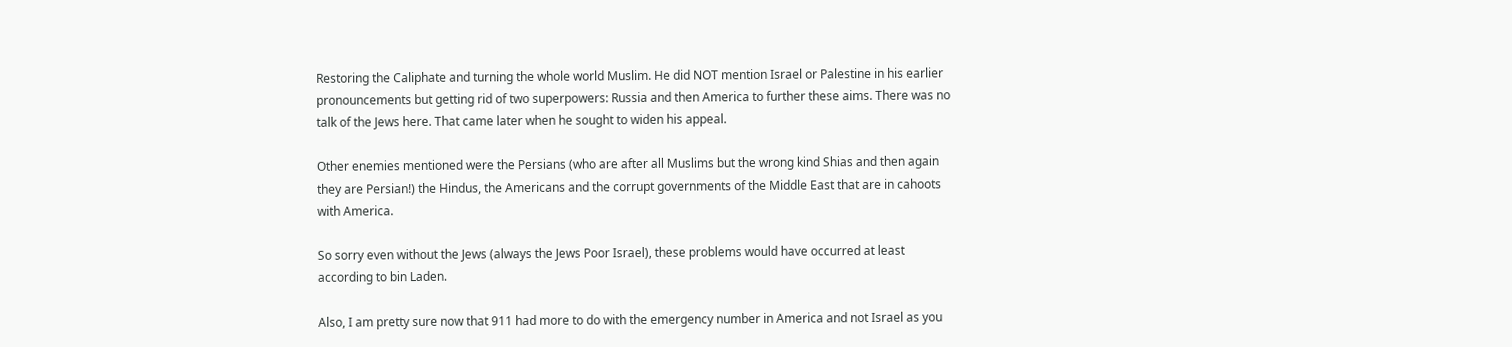Restoring the Caliphate and turning the whole world Muslim. He did NOT mention Israel or Palestine in his earlier pronouncements but getting rid of two superpowers: Russia and then America to further these aims. There was no talk of the Jews here. That came later when he sought to widen his appeal.

Other enemies mentioned were the Persians (who are after all Muslims but the wrong kind Shias and then again they are Persian!) the Hindus, the Americans and the corrupt governments of the Middle East that are in cahoots with America.

So sorry even without the Jews (always the Jews Poor Israel), these problems would have occurred at least according to bin Laden.

Also, I am pretty sure now that 911 had more to do with the emergency number in America and not Israel as you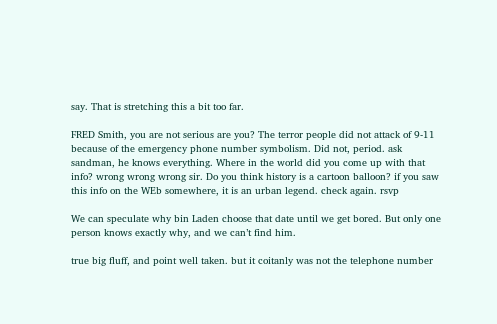say. That is stretching this a bit too far.

FRED Smith, you are not serious are you? The terror people did not attack of 9-11 because of the emergency phone number symbolism. Did not, period. ask sandman, he knows everything. Where in the world did you come up with that info? wrong wrong wrong sir. Do you think history is a cartoon balloon? if you saw this info on the WEb somewhere, it is an urban legend. check again. rsvp

We can speculate why bin Laden choose that date until we get bored. But only one person knows exactly why, and we can’t find him.

true big fluff, and point well taken. but it coitanly was not the telephone number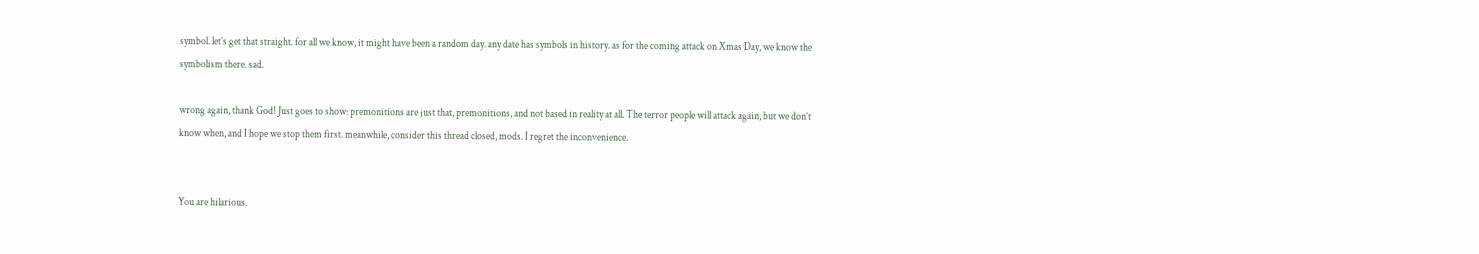symbol. let’s get that straight. for all we know, it might have been a random day. any date has symbols in history. as for the coming attack on Xmas Day, we know the symbolism there. sad.

wrong again, thank God! Just goes to show: premonitions are just that, premonitions, and not based in reality at all. The terror people will attack again, but we don’t know when, and I hope we stop them first. meanwhile, consider this thread closed, mods. I regret the inconvenience.


You are hilarious.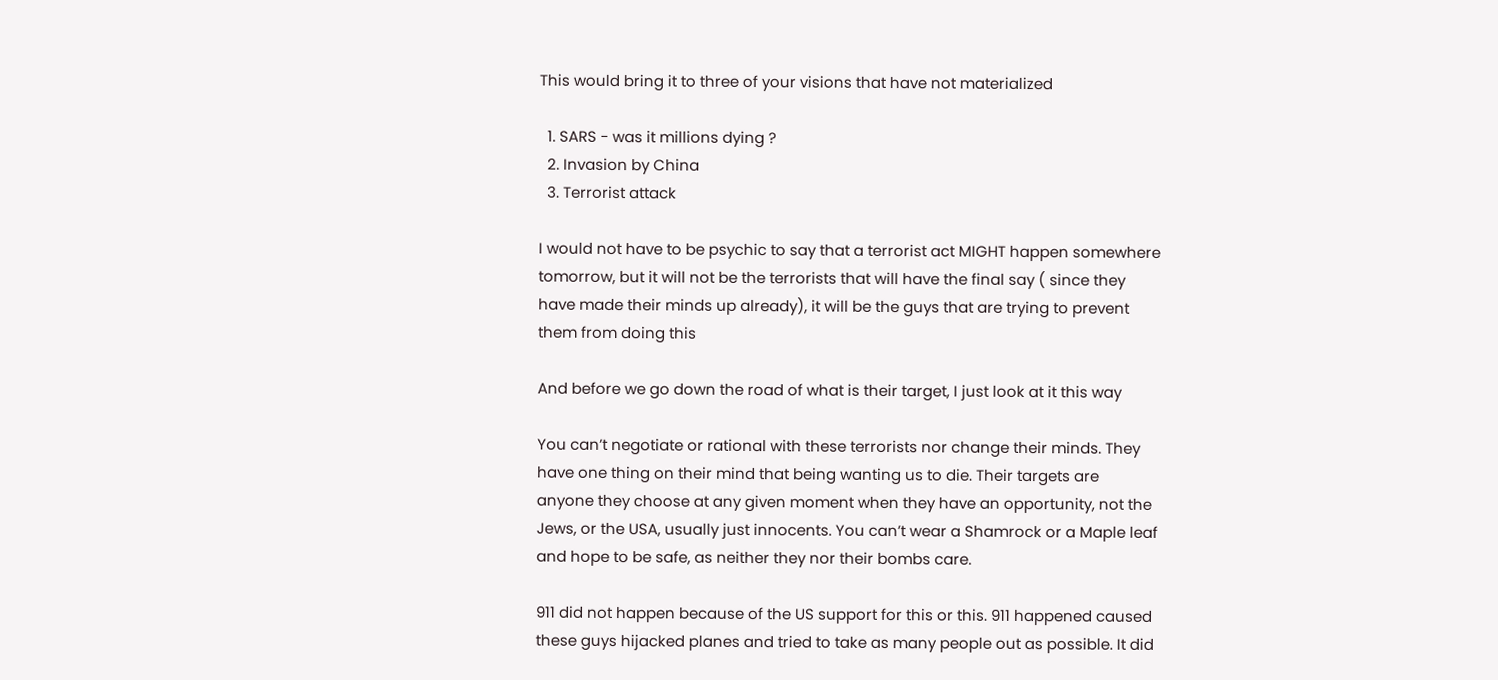This would bring it to three of your visions that have not materialized

  1. SARS - was it millions dying ?
  2. Invasion by China
  3. Terrorist attack

I would not have to be psychic to say that a terrorist act MIGHT happen somewhere tomorrow, but it will not be the terrorists that will have the final say ( since they have made their minds up already), it will be the guys that are trying to prevent them from doing this

And before we go down the road of what is their target, I just look at it this way

You can’t negotiate or rational with these terrorists nor change their minds. They have one thing on their mind that being wanting us to die. Their targets are anyone they choose at any given moment when they have an opportunity, not the Jews, or the USA, usually just innocents. You can’t wear a Shamrock or a Maple leaf and hope to be safe, as neither they nor their bombs care.

911 did not happen because of the US support for this or this. 911 happened caused these guys hijacked planes and tried to take as many people out as possible. It did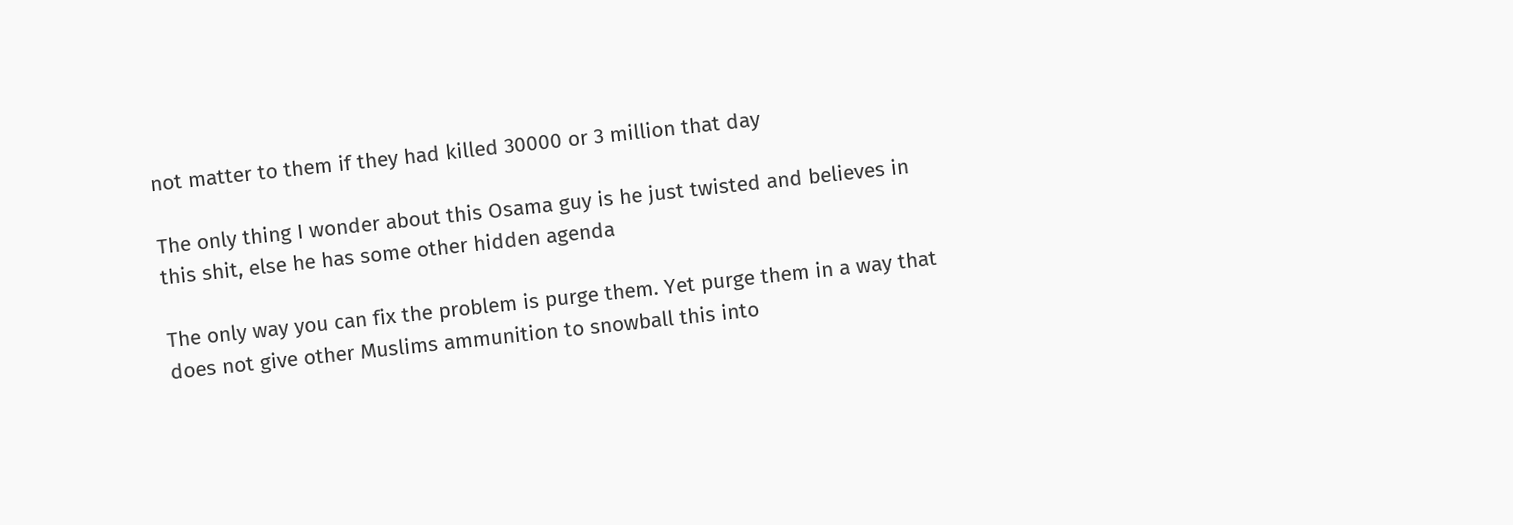not matter to them if they had killed 30000 or 3 million that day

The only thing I wonder about this Osama guy is he just twisted and believes in this shit, else he has some other hidden agenda

The only way you can fix the problem is purge them. Yet purge them in a way that does not give other Muslims ammunition to snowball this into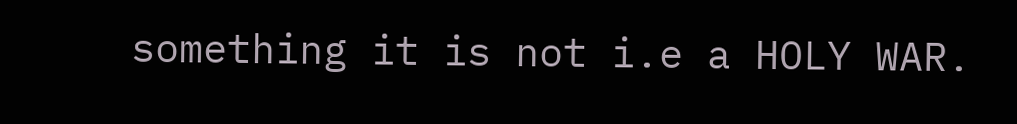something it is not i.e a HOLY WAR.